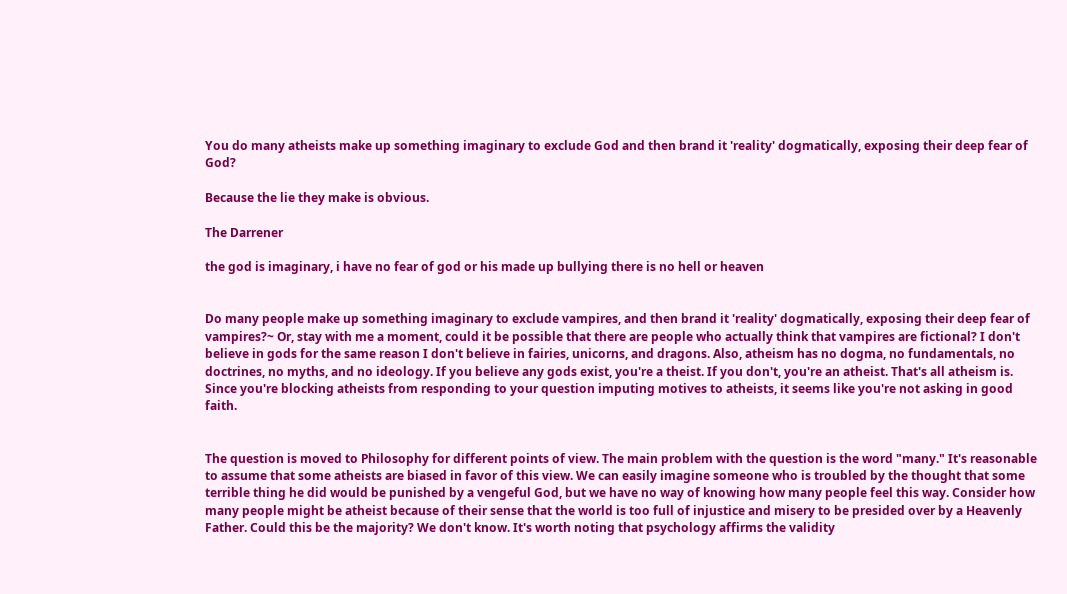You do many atheists make up something imaginary to exclude God and then brand it 'reality' dogmatically, exposing their deep fear of God?

Because the lie they make is obvious.

The Darrener

the god is imaginary, i have no fear of god or his made up bullying there is no hell or heaven


Do many people make up something imaginary to exclude vampires, and then brand it 'reality' dogmatically, exposing their deep fear of vampires?~ Or, stay with me a moment, could it be possible that there are people who actually think that vampires are fictional? I don't believe in gods for the same reason I don't believe in fairies, unicorns, and dragons. Also, atheism has no dogma, no fundamentals, no doctrines, no myths, and no ideology. If you believe any gods exist, you're a theist. If you don't, you're an atheist. That's all atheism is. Since you're blocking atheists from responding to your question imputing motives to atheists, it seems like you're not asking in good faith.


The question is moved to Philosophy for different points of view. The main problem with the question is the word "many." It's reasonable to assume that some atheists are biased in favor of this view. We can easily imagine someone who is troubled by the thought that some terrible thing he did would be punished by a vengeful God, but we have no way of knowing how many people feel this way. Consider how many people might be atheist because of their sense that the world is too full of injustice and misery to be presided over by a Heavenly Father. Could this be the majority? We don't know. It's worth noting that psychology affirms the validity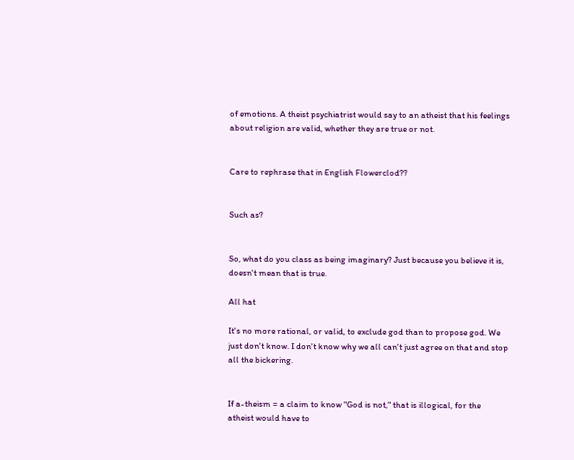of emotions. A theist psychiatrist would say to an atheist that his feelings about religion are valid, whether they are true or not.


Care to rephrase that in English Flowerclod??


Such as?


So, what do you class as being imaginary? Just because you believe it is, doesn't mean that is true.

All hat

It's no more rational, or valid, to exclude god than to propose god. We just don't know. I don't know why we all can't just agree on that and stop all the bickering.


If a-theism = a claim to know "God is not," that is illogical, for the atheist would have to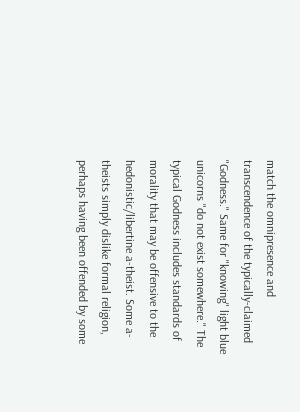match the omnipresence and transcendence of the typically-claimed "Godness." Same for "knowing" light blue unicorns "do not exist somewhere." The typical Godness includes standards of morality that may be offensive to the hedonistic/libertine a-theist. Some a-theists simply dislike formal religion, perhaps having been offended by some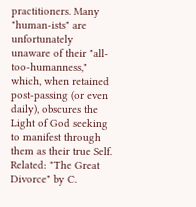practitioners. Many "human-ists" are unfortunately unaware of their "all-too-humanness," which, when retained post-passing (or even daily), obscures the Light of God seeking to manifest through them as their true Self. Related: "The Great Divorce" by C.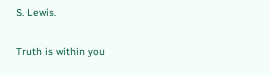S. Lewis.

Truth is within you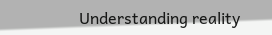Understanding reality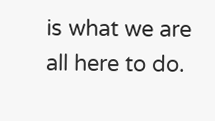is what we are all here to do.